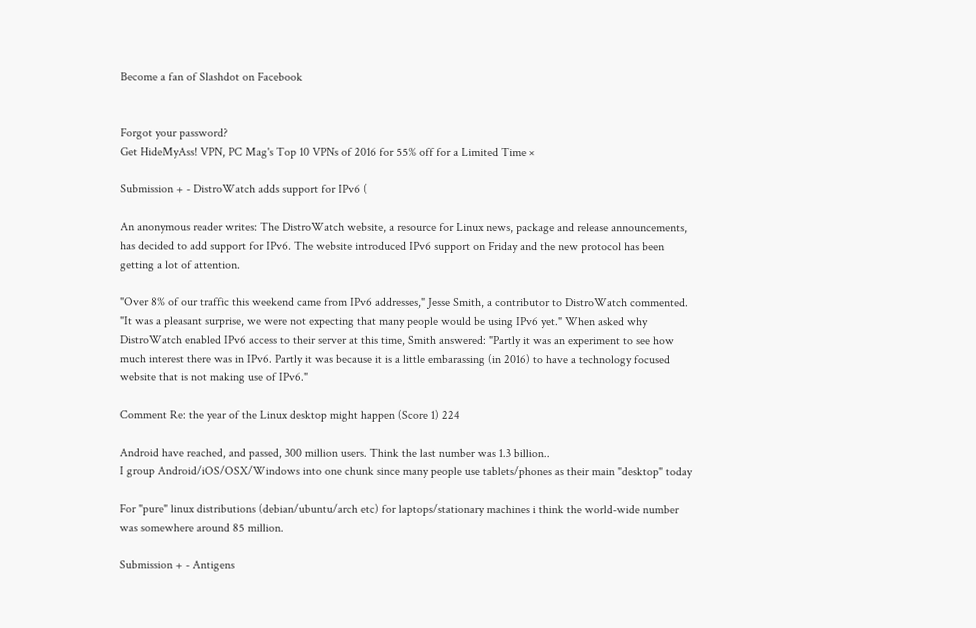Become a fan of Slashdot on Facebook


Forgot your password?
Get HideMyAss! VPN, PC Mag's Top 10 VPNs of 2016 for 55% off for a Limited Time ×

Submission + - DistroWatch adds support for IPv6 (

An anonymous reader writes: The DistroWatch website, a resource for Linux news, package and release announcements, has decided to add support for IPv6. The website introduced IPv6 support on Friday and the new protocol has been getting a lot of attention.

"Over 8% of our traffic this weekend came from IPv6 addresses," Jesse Smith, a contributor to DistroWatch commented. "It was a pleasant surprise, we were not expecting that many people would be using IPv6 yet." When asked why DistroWatch enabled IPv6 access to their server at this time, Smith answered: "Partly it was an experiment to see how much interest there was in IPv6. Partly it was because it is a little embarassing (in 2016) to have a technology focused website that is not making use of IPv6."

Comment Re: the year of the Linux desktop might happen (Score 1) 224

Android have reached, and passed, 300 million users. Think the last number was 1.3 billion..
I group Android/iOS/OSX/Windows into one chunk since many people use tablets/phones as their main "desktop" today

For "pure" linux distributions (debian/ubuntu/arch etc) for laptops/stationary machines i think the world-wide number was somewhere around 85 million.

Submission + - Antigens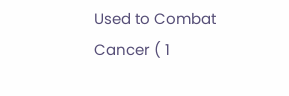Used to Combat Cancer ( 1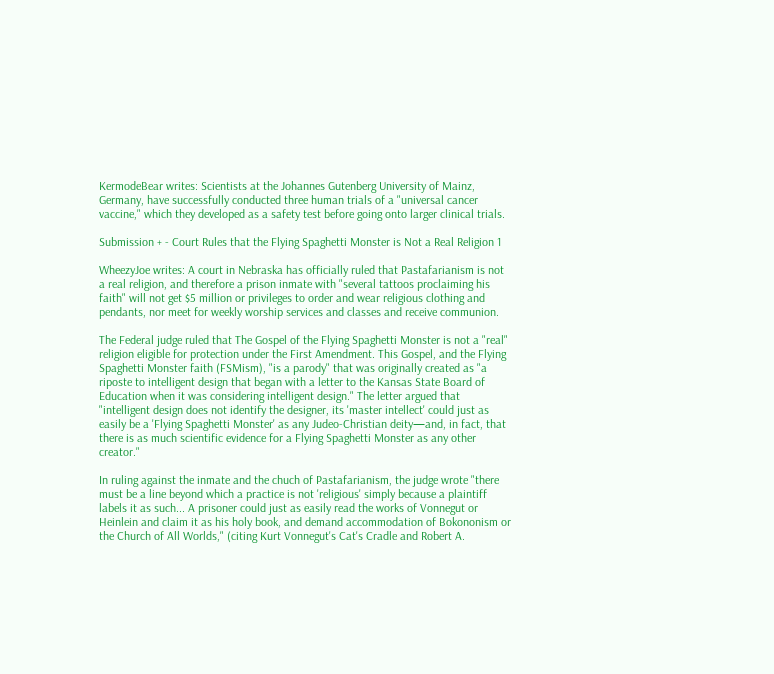KermodeBear writes: Scientists at the Johannes Gutenberg University of Mainz, Germany, have successfully conducted three human trials of a "universal cancer vaccine," which they developed as a safety test before going onto larger clinical trials.

Submission + - Court Rules that the Flying Spaghetti Monster is Not a Real Religion 1

WheezyJoe writes: A court in Nebraska has officially ruled that Pastafarianism is not a real religion, and therefore a prison inmate with "several tattoos proclaiming his faith" will not get $5 million or privileges to order and wear religious clothing and pendants, nor meet for weekly worship services and classes and receive communion.

The Federal judge ruled that The Gospel of the Flying Spaghetti Monster is not a "real" religion eligible for protection under the First Amendment. This Gospel, and the Flying Spaghetti Monster faith (FSMism), "is a parody" that was originally created as "a riposte to intelligent design that began with a letter to the Kansas State Board of Education when it was considering intelligent design." The letter argued that "intelligent design does not identify the designer, its 'master intellect' could just as easily be a 'Flying Spaghetti Monster' as any Judeo-Christian deity—and, in fact, that there is as much scientific evidence for a Flying Spaghetti Monster as any other creator."

In ruling against the inmate and the chuch of Pastafarianism, the judge wrote "there must be a line beyond which a practice is not 'religious' simply because a plaintiff labels it as such... A prisoner could just as easily read the works of Vonnegut or Heinlein and claim it as his holy book, and demand accommodation of Bokononism or the Church of All Worlds," (citing Kurt Vonnegut's Cat's Cradle and Robert A.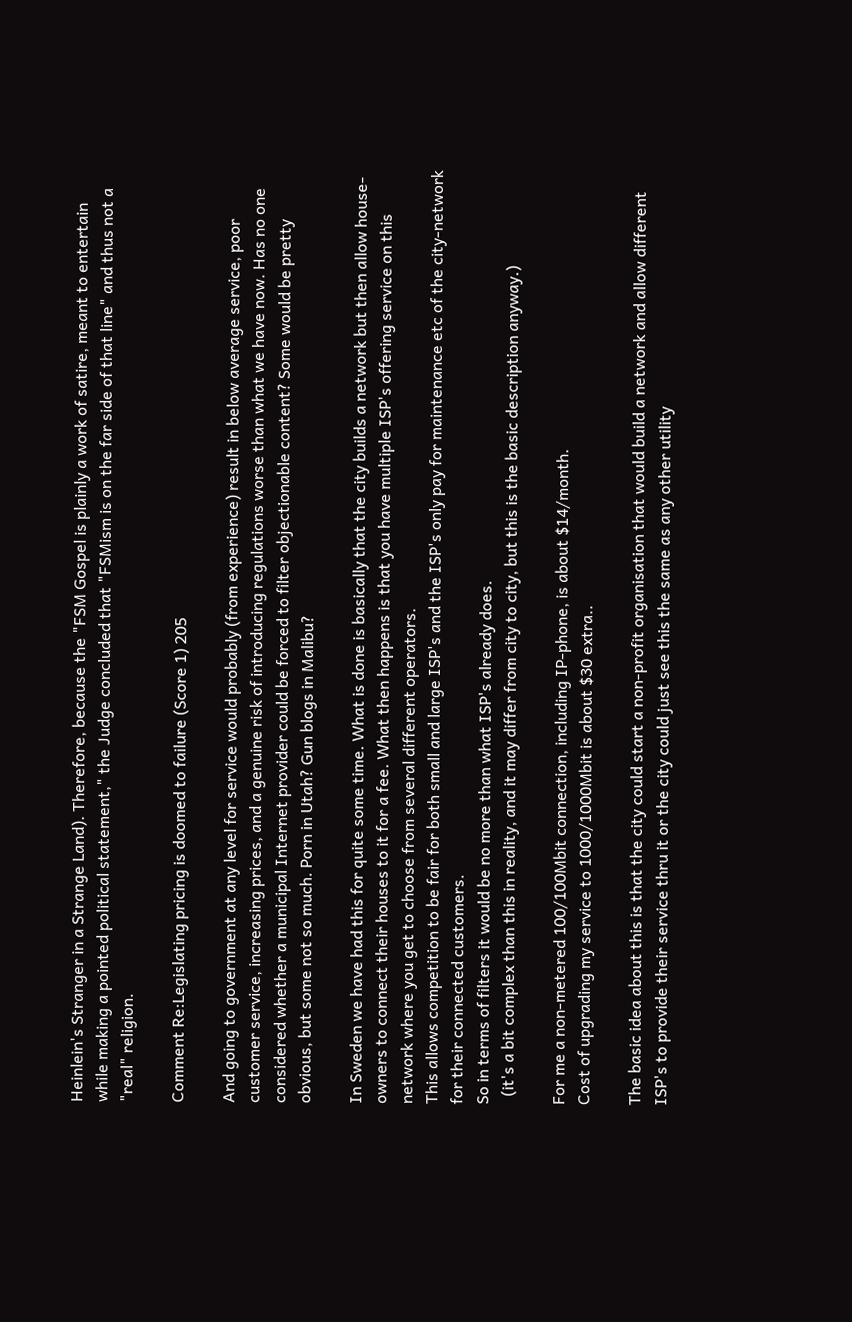Heinlein's Stranger in a Strange Land). Therefore, because the "FSM Gospel is plainly a work of satire, meant to entertain while making a pointed political statement," the Judge concluded that "FSMism is on the far side of that line" and thus not a "real" religion.

Comment Re:Legislating pricing is doomed to failure (Score 1) 205

And going to government at any level for service would probably (from experience) result in below average service, poor customer service, increasing prices, and a genuine risk of introducing regulations worse than what we have now. Has no one considered whether a municipal Internet provider could be forced to filter objectionable content? Some would be pretty obvious, but some not so much. Porn in Utah? Gun blogs in Malibu?

In Sweden we have had this for quite some time. What is done is basically that the city builds a network but then allow house-owners to connect their houses to it for a fee. What then happens is that you have multiple ISP's offering service on this network where you get to choose from several different operators.
This allows competition to be fair for both small and large ISP's and the ISP's only pay for maintenance etc of the city-network for their connected customers.
So in terms of filters it would be no more than what ISP's already does.
  (it's a bit complex than this in reality, and it may differ from city to city, but this is the basic description anyway.)

For me a non-metered 100/100Mbit connection, including IP-phone, is about $14/month.
Cost of upgrading my service to 1000/1000Mbit is about $30 extra..

The basic idea about this is that the city could start a non-profit organisation that would build a network and allow different ISP's to provide their service thru it or the city could just see this the same as any other utility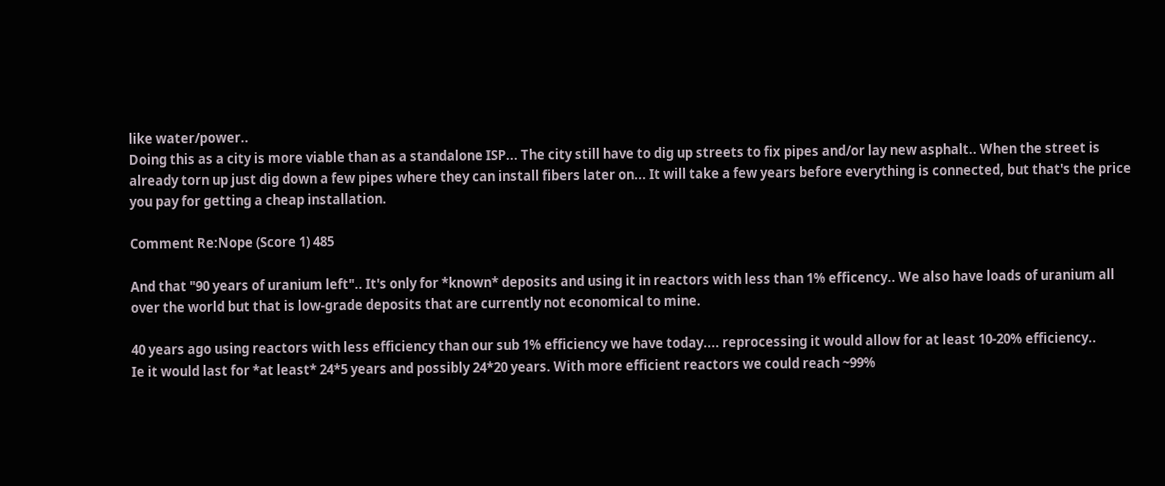like water/power..
Doing this as a city is more viable than as a standalone ISP... The city still have to dig up streets to fix pipes and/or lay new asphalt.. When the street is already torn up just dig down a few pipes where they can install fibers later on... It will take a few years before everything is connected, but that's the price you pay for getting a cheap installation.

Comment Re:Nope (Score 1) 485

And that "90 years of uranium left".. It's only for *known* deposits and using it in reactors with less than 1% efficency.. We also have loads of uranium all over the world but that is low-grade deposits that are currently not economical to mine.

40 years ago using reactors with less efficiency than our sub 1% efficiency we have today.... reprocessing it would allow for at least 10-20% efficiency..
Ie it would last for *at least* 24*5 years and possibly 24*20 years. With more efficient reactors we could reach ~99%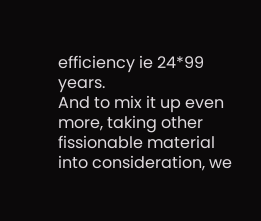efficiency ie 24*99 years.
And to mix it up even more, taking other fissionable material into consideration, we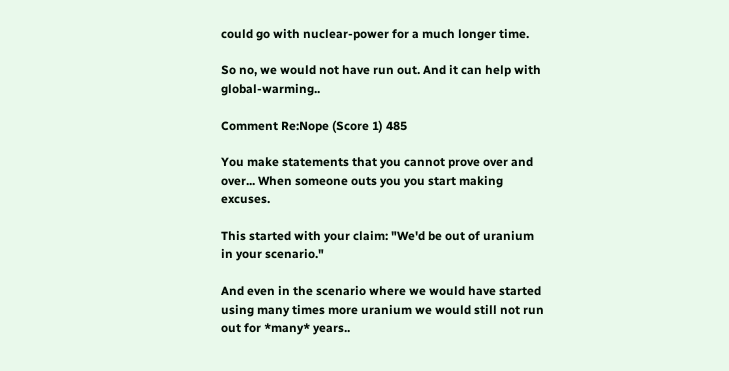could go with nuclear-power for a much longer time.

So no, we would not have run out. And it can help with global-warming..

Comment Re:Nope (Score 1) 485

You make statements that you cannot prove over and over... When someone outs you you start making excuses.

This started with your claim: "We'd be out of uranium in your scenario."

And even in the scenario where we would have started using many times more uranium we would still not run out for *many* years..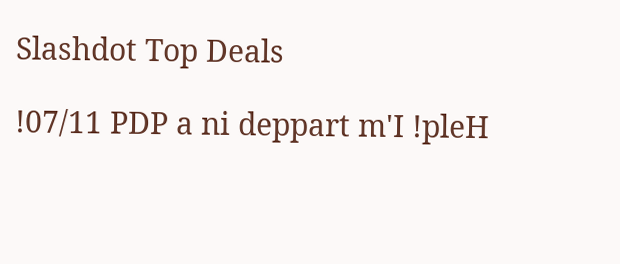Slashdot Top Deals

!07/11 PDP a ni deppart m'I !pleH